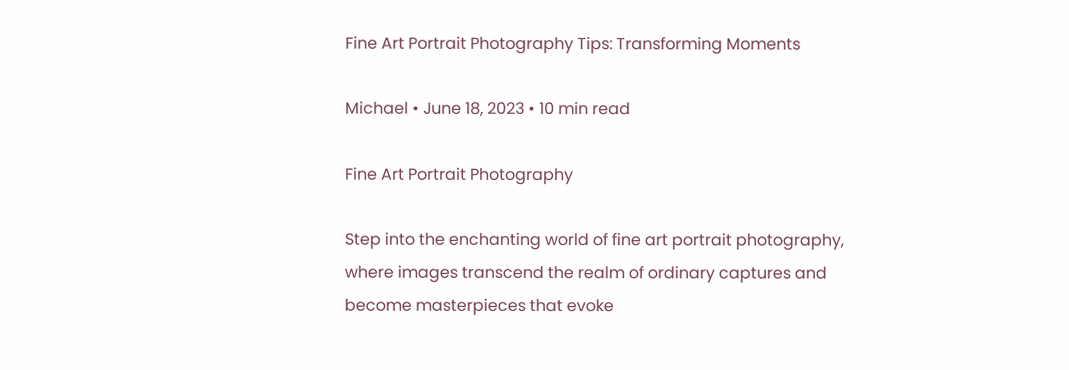Fine Art Portrait Photography Tips: Transforming Moments

Michael • June 18, 2023 • 10 min read

Fine Art Portrait Photography

Step into the enchanting world of fine art portrait photography, where images transcend the realm of ordinary captures and become masterpieces that evoke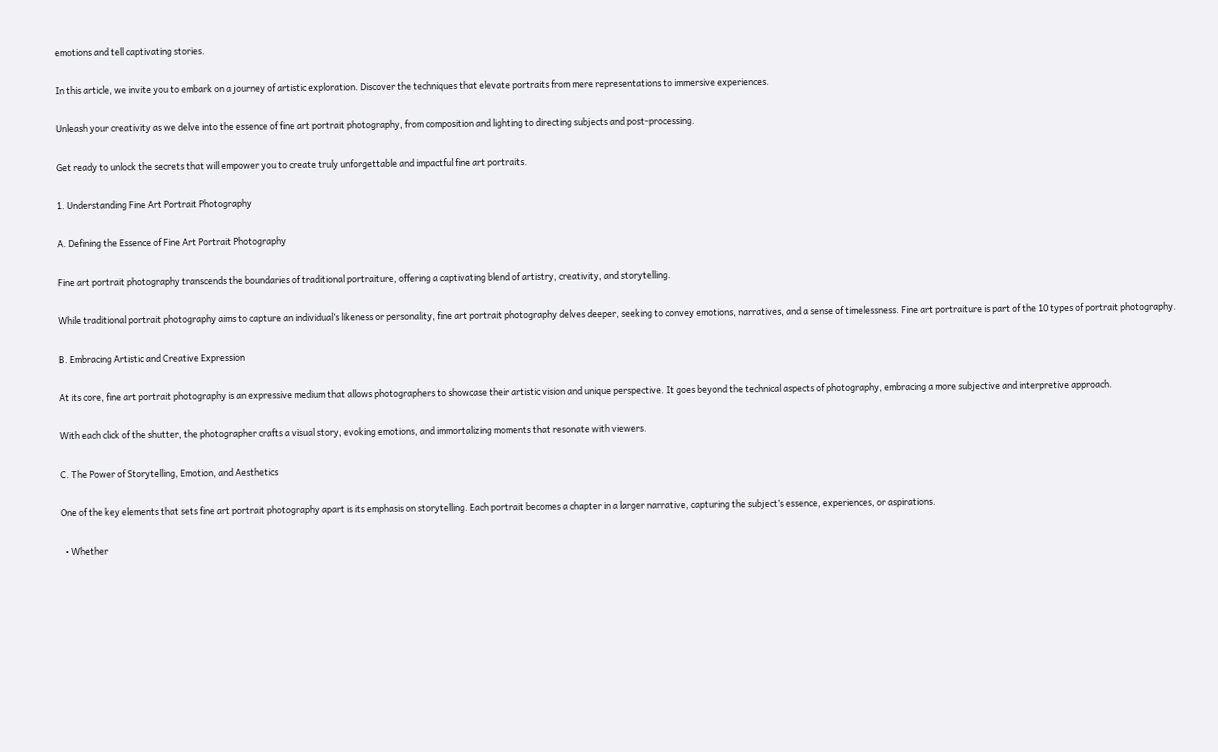emotions and tell captivating stories.

In this article, we invite you to embark on a journey of artistic exploration. Discover the techniques that elevate portraits from mere representations to immersive experiences.

Unleash your creativity as we delve into the essence of fine art portrait photography, from composition and lighting to directing subjects and post-processing.

Get ready to unlock the secrets that will empower you to create truly unforgettable and impactful fine art portraits.

1. Understanding Fine Art Portrait Photography

A. Defining the Essence of Fine Art Portrait Photography

Fine art portrait photography transcends the boundaries of traditional portraiture, offering a captivating blend of artistry, creativity, and storytelling.

While traditional portrait photography aims to capture an individual’s likeness or personality, fine art portrait photography delves deeper, seeking to convey emotions, narratives, and a sense of timelessness. Fine art portraiture is part of the 10 types of portrait photography.

B. Embracing Artistic and Creative Expression

At its core, fine art portrait photography is an expressive medium that allows photographers to showcase their artistic vision and unique perspective. It goes beyond the technical aspects of photography, embracing a more subjective and interpretive approach.

With each click of the shutter, the photographer crafts a visual story, evoking emotions, and immortalizing moments that resonate with viewers.

C. The Power of Storytelling, Emotion, and Aesthetics

One of the key elements that sets fine art portrait photography apart is its emphasis on storytelling. Each portrait becomes a chapter in a larger narrative, capturing the subject’s essence, experiences, or aspirations.

  • Whether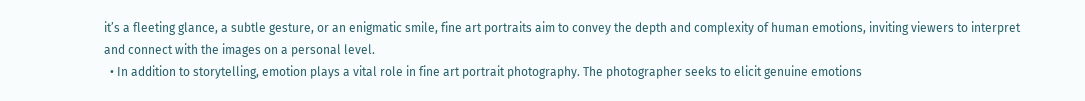it’s a fleeting glance, a subtle gesture, or an enigmatic smile, fine art portraits aim to convey the depth and complexity of human emotions, inviting viewers to interpret and connect with the images on a personal level.
  • In addition to storytelling, emotion plays a vital role in fine art portrait photography. The photographer seeks to elicit genuine emotions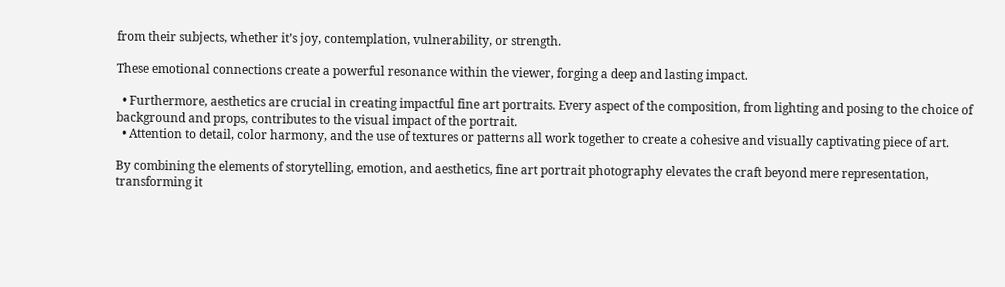from their subjects, whether it’s joy, contemplation, vulnerability, or strength.

These emotional connections create a powerful resonance within the viewer, forging a deep and lasting impact.

  • Furthermore, aesthetics are crucial in creating impactful fine art portraits. Every aspect of the composition, from lighting and posing to the choice of background and props, contributes to the visual impact of the portrait.
  • Attention to detail, color harmony, and the use of textures or patterns all work together to create a cohesive and visually captivating piece of art.

By combining the elements of storytelling, emotion, and aesthetics, fine art portrait photography elevates the craft beyond mere representation, transforming it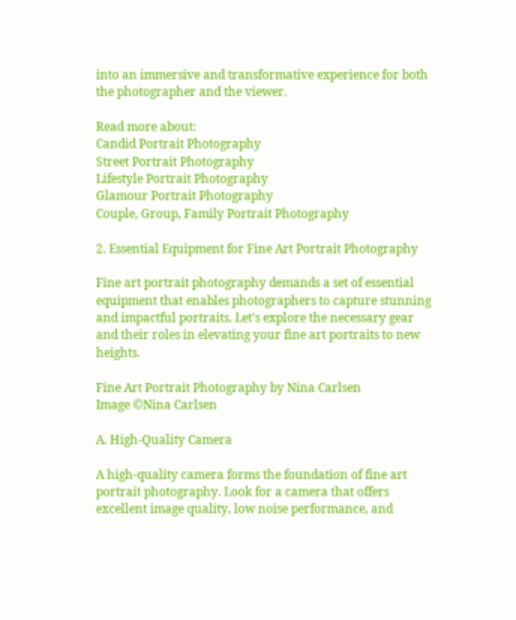into an immersive and transformative experience for both the photographer and the viewer.

Read more about:
Candid Portrait Photography
Street Portrait Photography
Lifestyle Portrait Photography
Glamour Portrait Photography
Couple, Group, Family Portrait Photography

2. Essential Equipment for Fine Art Portrait Photography

Fine art portrait photography demands a set of essential equipment that enables photographers to capture stunning and impactful portraits. Let’s explore the necessary gear and their roles in elevating your fine art portraits to new heights.

Fine Art Portrait Photography by Nina Carlsen
Image ©Nina Carlsen

A. High-Quality Camera

A high-quality camera forms the foundation of fine art portrait photography. Look for a camera that offers excellent image quality, low noise performance, and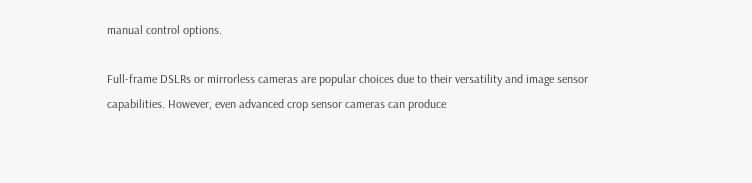manual control options.

Full-frame DSLRs or mirrorless cameras are popular choices due to their versatility and image sensor capabilities. However, even advanced crop sensor cameras can produce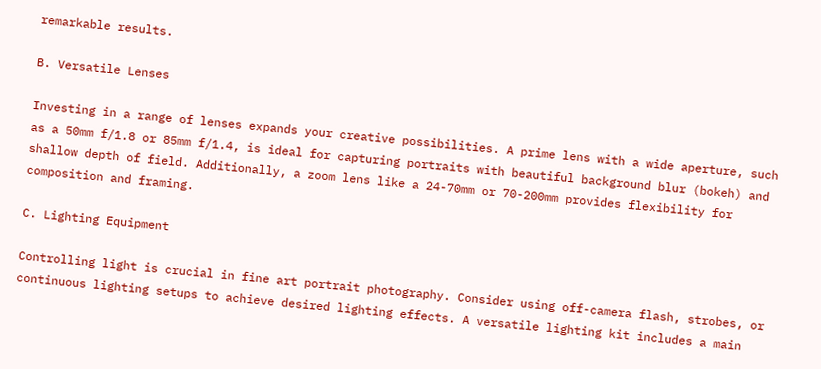remarkable results.

B. Versatile Lenses

Investing in a range of lenses expands your creative possibilities. A prime lens with a wide aperture, such as a 50mm f/1.8 or 85mm f/1.4, is ideal for capturing portraits with beautiful background blur (bokeh) and shallow depth of field. Additionally, a zoom lens like a 24-70mm or 70-200mm provides flexibility for composition and framing.

C. Lighting Equipment

Controlling light is crucial in fine art portrait photography. Consider using off-camera flash, strobes, or continuous lighting setups to achieve desired lighting effects. A versatile lighting kit includes a main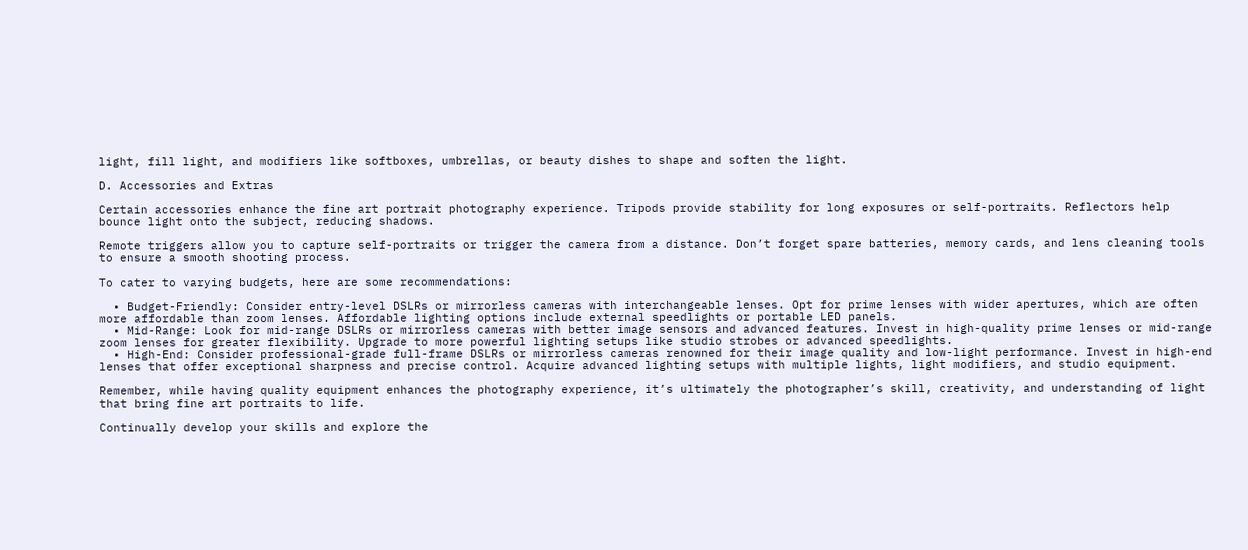light, fill light, and modifiers like softboxes, umbrellas, or beauty dishes to shape and soften the light.

D. Accessories and Extras

Certain accessories enhance the fine art portrait photography experience. Tripods provide stability for long exposures or self-portraits. Reflectors help bounce light onto the subject, reducing shadows.

Remote triggers allow you to capture self-portraits or trigger the camera from a distance. Don’t forget spare batteries, memory cards, and lens cleaning tools to ensure a smooth shooting process.

To cater to varying budgets, here are some recommendations:

  • Budget-Friendly: Consider entry-level DSLRs or mirrorless cameras with interchangeable lenses. Opt for prime lenses with wider apertures, which are often more affordable than zoom lenses. Affordable lighting options include external speedlights or portable LED panels.
  • Mid-Range: Look for mid-range DSLRs or mirrorless cameras with better image sensors and advanced features. Invest in high-quality prime lenses or mid-range zoom lenses for greater flexibility. Upgrade to more powerful lighting setups like studio strobes or advanced speedlights.
  • High-End: Consider professional-grade full-frame DSLRs or mirrorless cameras renowned for their image quality and low-light performance. Invest in high-end lenses that offer exceptional sharpness and precise control. Acquire advanced lighting setups with multiple lights, light modifiers, and studio equipment.

Remember, while having quality equipment enhances the photography experience, it’s ultimately the photographer’s skill, creativity, and understanding of light that bring fine art portraits to life.

Continually develop your skills and explore the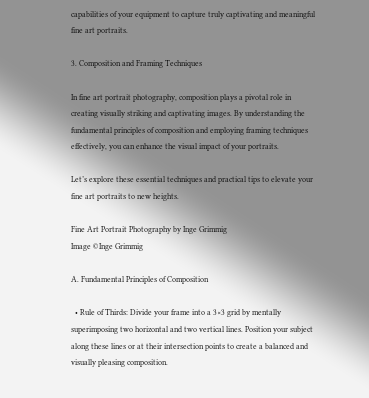capabilities of your equipment to capture truly captivating and meaningful fine art portraits.

3. Composition and Framing Techniques

In fine art portrait photography, composition plays a pivotal role in creating visually striking and captivating images. By understanding the fundamental principles of composition and employing framing techniques effectively, you can enhance the visual impact of your portraits.

Let’s explore these essential techniques and practical tips to elevate your fine art portraits to new heights.

Fine Art Portrait Photography by Inge Grimmig
Image ©Inge Grimmig

A. Fundamental Principles of Composition

  • Rule of Thirds: Divide your frame into a 3×3 grid by mentally superimposing two horizontal and two vertical lines. Position your subject along these lines or at their intersection points to create a balanced and visually pleasing composition.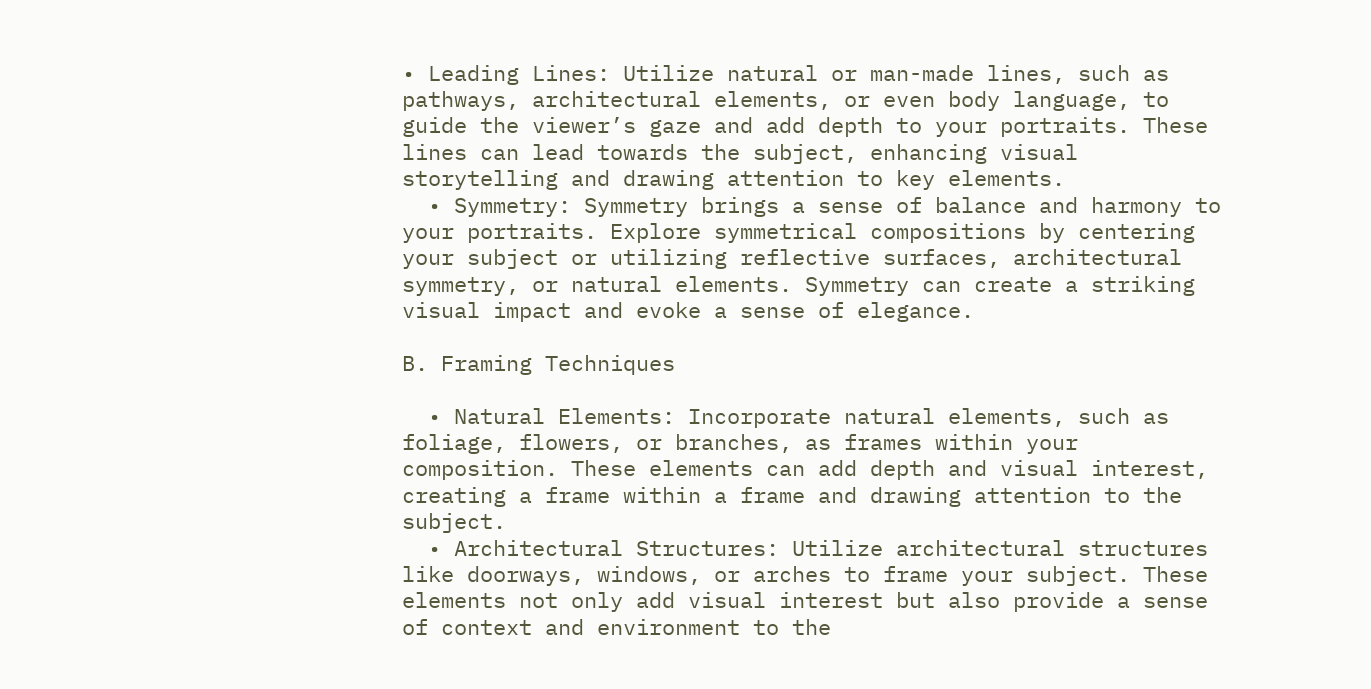• Leading Lines: Utilize natural or man-made lines, such as pathways, architectural elements, or even body language, to guide the viewer’s gaze and add depth to your portraits. These lines can lead towards the subject, enhancing visual storytelling and drawing attention to key elements.
  • Symmetry: Symmetry brings a sense of balance and harmony to your portraits. Explore symmetrical compositions by centering your subject or utilizing reflective surfaces, architectural symmetry, or natural elements. Symmetry can create a striking visual impact and evoke a sense of elegance.

B. Framing Techniques

  • Natural Elements: Incorporate natural elements, such as foliage, flowers, or branches, as frames within your composition. These elements can add depth and visual interest, creating a frame within a frame and drawing attention to the subject.
  • Architectural Structures: Utilize architectural structures like doorways, windows, or arches to frame your subject. These elements not only add visual interest but also provide a sense of context and environment to the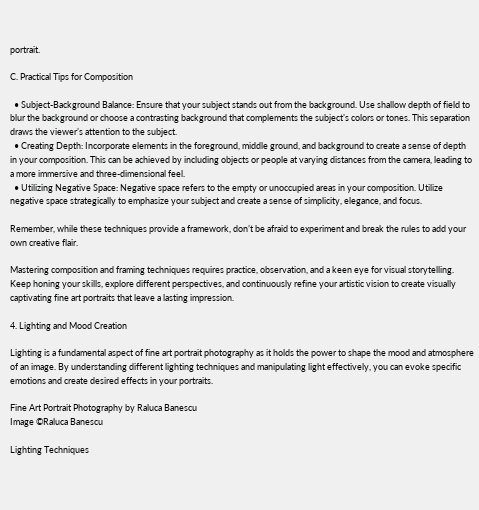portrait.

C. Practical Tips for Composition

  • Subject-Background Balance: Ensure that your subject stands out from the background. Use shallow depth of field to blur the background or choose a contrasting background that complements the subject’s colors or tones. This separation draws the viewer’s attention to the subject.
  • Creating Depth: Incorporate elements in the foreground, middle ground, and background to create a sense of depth in your composition. This can be achieved by including objects or people at varying distances from the camera, leading to a more immersive and three-dimensional feel.
  • Utilizing Negative Space: Negative space refers to the empty or unoccupied areas in your composition. Utilize negative space strategically to emphasize your subject and create a sense of simplicity, elegance, and focus.

Remember, while these techniques provide a framework, don’t be afraid to experiment and break the rules to add your own creative flair.

Mastering composition and framing techniques requires practice, observation, and a keen eye for visual storytelling. Keep honing your skills, explore different perspectives, and continuously refine your artistic vision to create visually captivating fine art portraits that leave a lasting impression.

4. Lighting and Mood Creation

Lighting is a fundamental aspect of fine art portrait photography as it holds the power to shape the mood and atmosphere of an image. By understanding different lighting techniques and manipulating light effectively, you can evoke specific emotions and create desired effects in your portraits.

Fine Art Portrait Photography by Raluca Banescu
Image ©Raluca Banescu

Lighting Techniques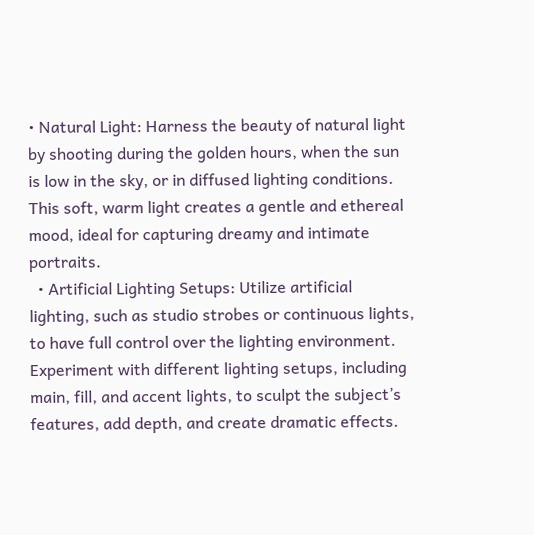• Natural Light: Harness the beauty of natural light by shooting during the golden hours, when the sun is low in the sky, or in diffused lighting conditions. This soft, warm light creates a gentle and ethereal mood, ideal for capturing dreamy and intimate portraits.
  • Artificial Lighting Setups: Utilize artificial lighting, such as studio strobes or continuous lights, to have full control over the lighting environment. Experiment with different lighting setups, including main, fill, and accent lights, to sculpt the subject’s features, add depth, and create dramatic effects.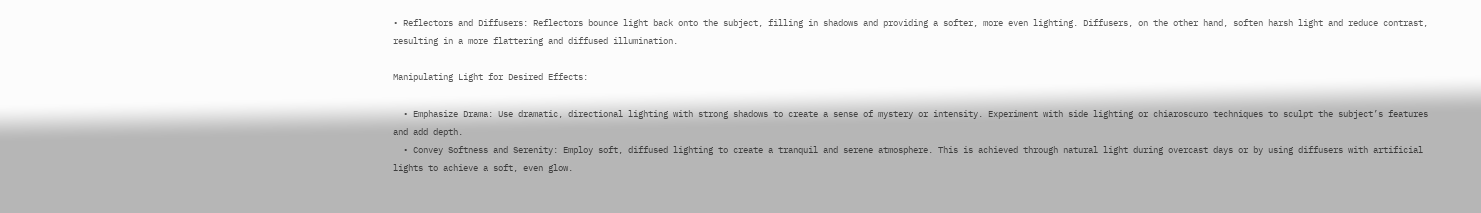• Reflectors and Diffusers: Reflectors bounce light back onto the subject, filling in shadows and providing a softer, more even lighting. Diffusers, on the other hand, soften harsh light and reduce contrast, resulting in a more flattering and diffused illumination.

Manipulating Light for Desired Effects:

  • Emphasize Drama: Use dramatic, directional lighting with strong shadows to create a sense of mystery or intensity. Experiment with side lighting or chiaroscuro techniques to sculpt the subject’s features and add depth.
  • Convey Softness and Serenity: Employ soft, diffused lighting to create a tranquil and serene atmosphere. This is achieved through natural light during overcast days or by using diffusers with artificial lights to achieve a soft, even glow.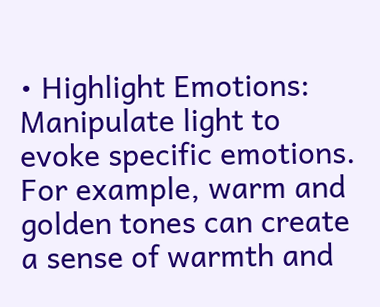• Highlight Emotions: Manipulate light to evoke specific emotions. For example, warm and golden tones can create a sense of warmth and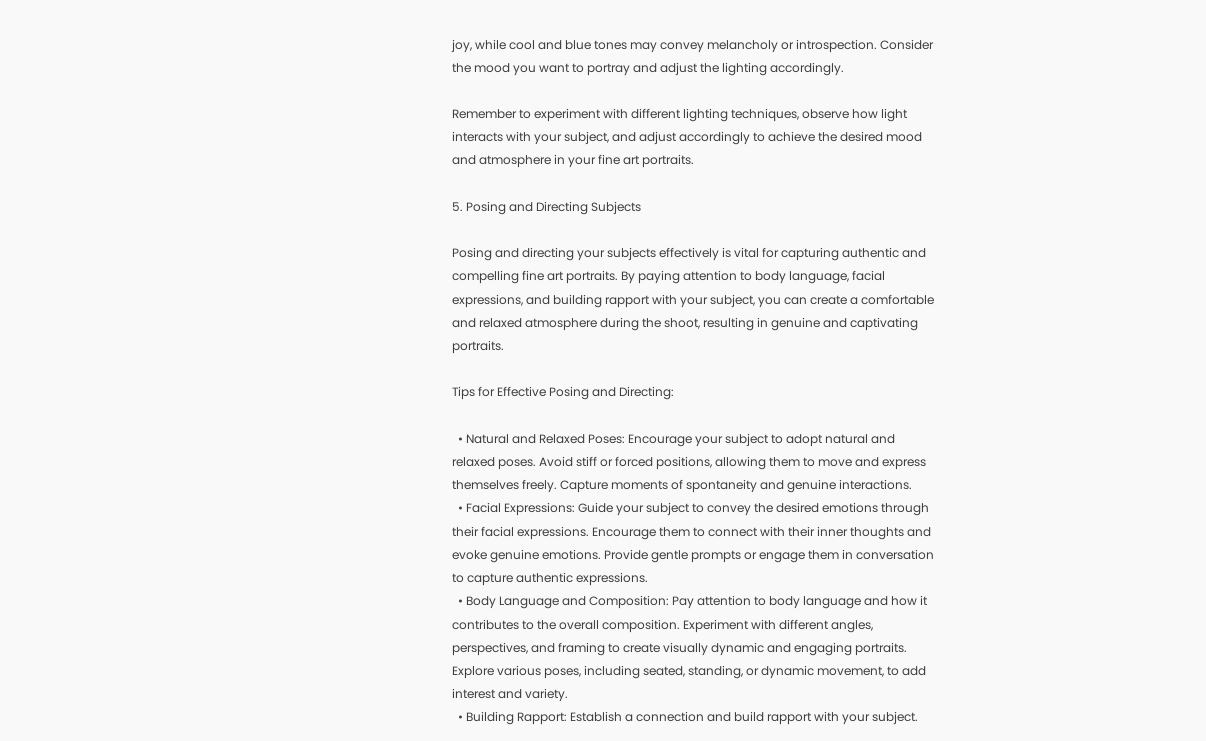joy, while cool and blue tones may convey melancholy or introspection. Consider the mood you want to portray and adjust the lighting accordingly.

Remember to experiment with different lighting techniques, observe how light interacts with your subject, and adjust accordingly to achieve the desired mood and atmosphere in your fine art portraits.

5. Posing and Directing Subjects

Posing and directing your subjects effectively is vital for capturing authentic and compelling fine art portraits. By paying attention to body language, facial expressions, and building rapport with your subject, you can create a comfortable and relaxed atmosphere during the shoot, resulting in genuine and captivating portraits.

Tips for Effective Posing and Directing:

  • Natural and Relaxed Poses: Encourage your subject to adopt natural and relaxed poses. Avoid stiff or forced positions, allowing them to move and express themselves freely. Capture moments of spontaneity and genuine interactions.
  • Facial Expressions: Guide your subject to convey the desired emotions through their facial expressions. Encourage them to connect with their inner thoughts and evoke genuine emotions. Provide gentle prompts or engage them in conversation to capture authentic expressions.
  • Body Language and Composition: Pay attention to body language and how it contributes to the overall composition. Experiment with different angles, perspectives, and framing to create visually dynamic and engaging portraits. Explore various poses, including seated, standing, or dynamic movement, to add interest and variety.
  • Building Rapport: Establish a connection and build rapport with your subject.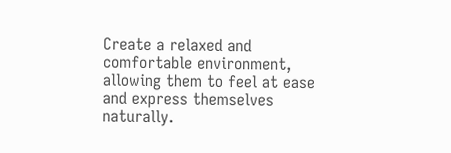Create a relaxed and comfortable environment, allowing them to feel at ease and express themselves naturally.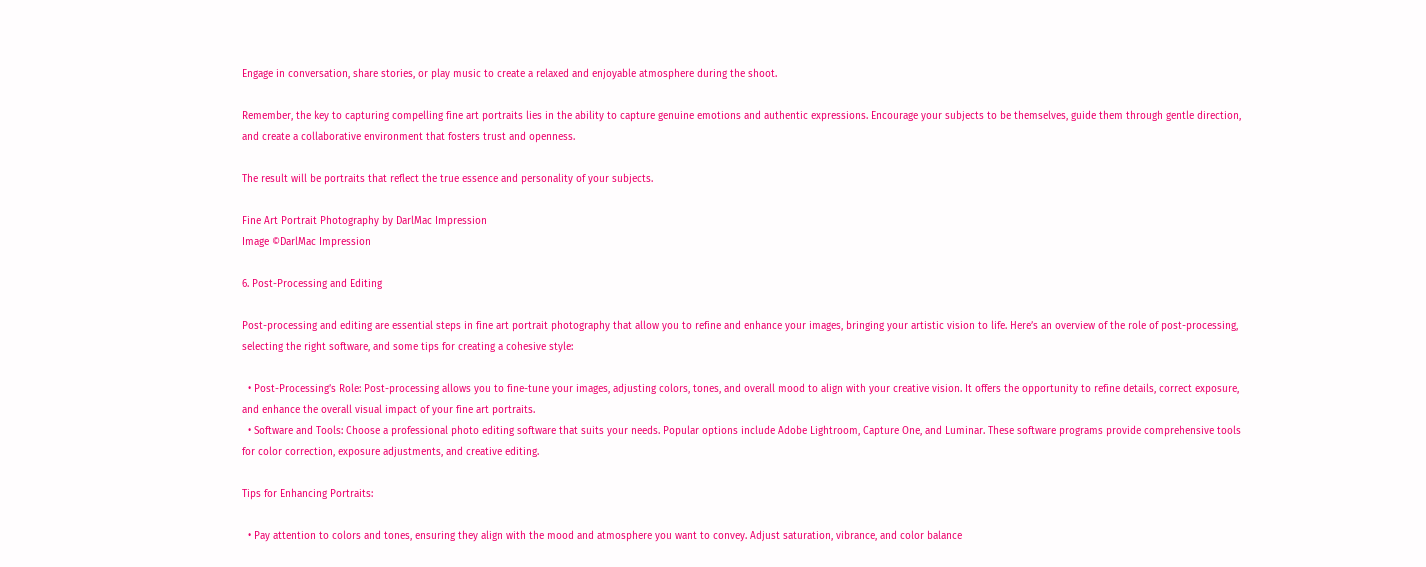Engage in conversation, share stories, or play music to create a relaxed and enjoyable atmosphere during the shoot.

Remember, the key to capturing compelling fine art portraits lies in the ability to capture genuine emotions and authentic expressions. Encourage your subjects to be themselves, guide them through gentle direction, and create a collaborative environment that fosters trust and openness.

The result will be portraits that reflect the true essence and personality of your subjects.

Fine Art Portrait Photography by DarlMac Impression
Image ©DarlMac Impression

6. Post-Processing and Editing

Post-processing and editing are essential steps in fine art portrait photography that allow you to refine and enhance your images, bringing your artistic vision to life. Here’s an overview of the role of post-processing, selecting the right software, and some tips for creating a cohesive style:

  • Post-Processing’s Role: Post-processing allows you to fine-tune your images, adjusting colors, tones, and overall mood to align with your creative vision. It offers the opportunity to refine details, correct exposure, and enhance the overall visual impact of your fine art portraits.
  • Software and Tools: Choose a professional photo editing software that suits your needs. Popular options include Adobe Lightroom, Capture One, and Luminar. These software programs provide comprehensive tools for color correction, exposure adjustments, and creative editing.

Tips for Enhancing Portraits:

  • Pay attention to colors and tones, ensuring they align with the mood and atmosphere you want to convey. Adjust saturation, vibrance, and color balance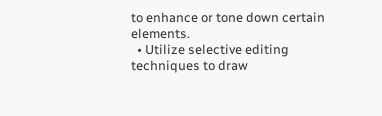to enhance or tone down certain elements.
  • Utilize selective editing techniques to draw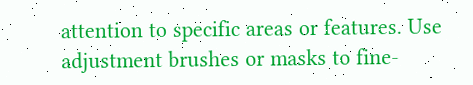attention to specific areas or features. Use adjustment brushes or masks to fine-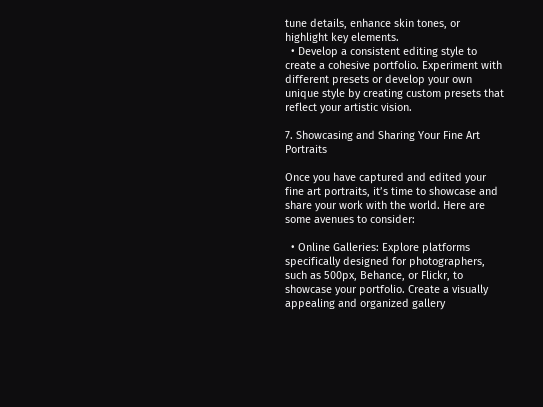tune details, enhance skin tones, or highlight key elements.
  • Develop a consistent editing style to create a cohesive portfolio. Experiment with different presets or develop your own unique style by creating custom presets that reflect your artistic vision.

7. Showcasing and Sharing Your Fine Art Portraits

Once you have captured and edited your fine art portraits, it’s time to showcase and share your work with the world. Here are some avenues to consider:

  • Online Galleries: Explore platforms specifically designed for photographers, such as 500px, Behance, or Flickr, to showcase your portfolio. Create a visually appealing and organized gallery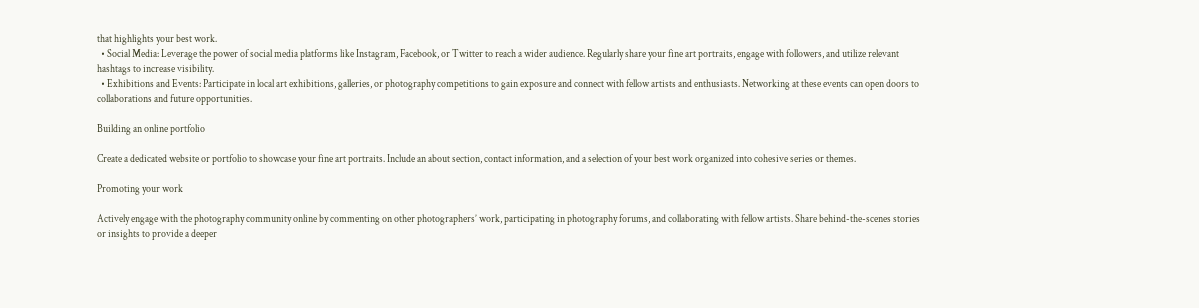that highlights your best work.
  • Social Media: Leverage the power of social media platforms like Instagram, Facebook, or Twitter to reach a wider audience. Regularly share your fine art portraits, engage with followers, and utilize relevant hashtags to increase visibility.
  • Exhibitions and Events: Participate in local art exhibitions, galleries, or photography competitions to gain exposure and connect with fellow artists and enthusiasts. Networking at these events can open doors to collaborations and future opportunities.

Building an online portfolio

Create a dedicated website or portfolio to showcase your fine art portraits. Include an about section, contact information, and a selection of your best work organized into cohesive series or themes.

Promoting your work

Actively engage with the photography community online by commenting on other photographers’ work, participating in photography forums, and collaborating with fellow artists. Share behind-the-scenes stories or insights to provide a deeper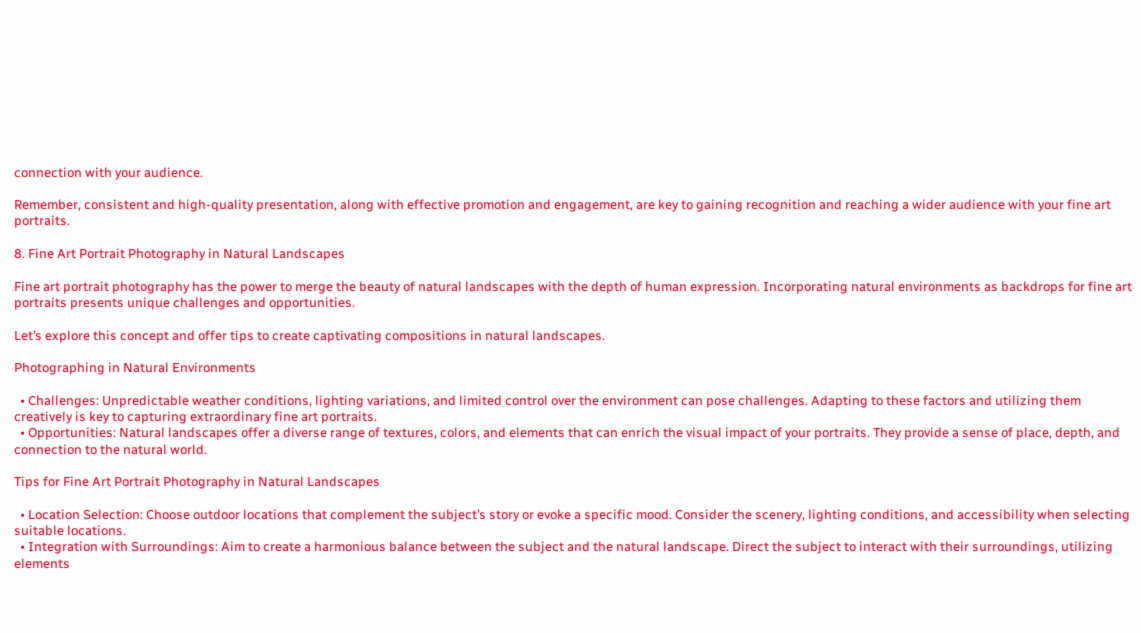connection with your audience.

Remember, consistent and high-quality presentation, along with effective promotion and engagement, are key to gaining recognition and reaching a wider audience with your fine art portraits.

8. Fine Art Portrait Photography in Natural Landscapes

Fine art portrait photography has the power to merge the beauty of natural landscapes with the depth of human expression. Incorporating natural environments as backdrops for fine art portraits presents unique challenges and opportunities.

Let’s explore this concept and offer tips to create captivating compositions in natural landscapes.

Photographing in Natural Environments

  • Challenges: Unpredictable weather conditions, lighting variations, and limited control over the environment can pose challenges. Adapting to these factors and utilizing them creatively is key to capturing extraordinary fine art portraits.
  • Opportunities: Natural landscapes offer a diverse range of textures, colors, and elements that can enrich the visual impact of your portraits. They provide a sense of place, depth, and connection to the natural world.

Tips for Fine Art Portrait Photography in Natural Landscapes

  • Location Selection: Choose outdoor locations that complement the subject’s story or evoke a specific mood. Consider the scenery, lighting conditions, and accessibility when selecting suitable locations.
  • Integration with Surroundings: Aim to create a harmonious balance between the subject and the natural landscape. Direct the subject to interact with their surroundings, utilizing elements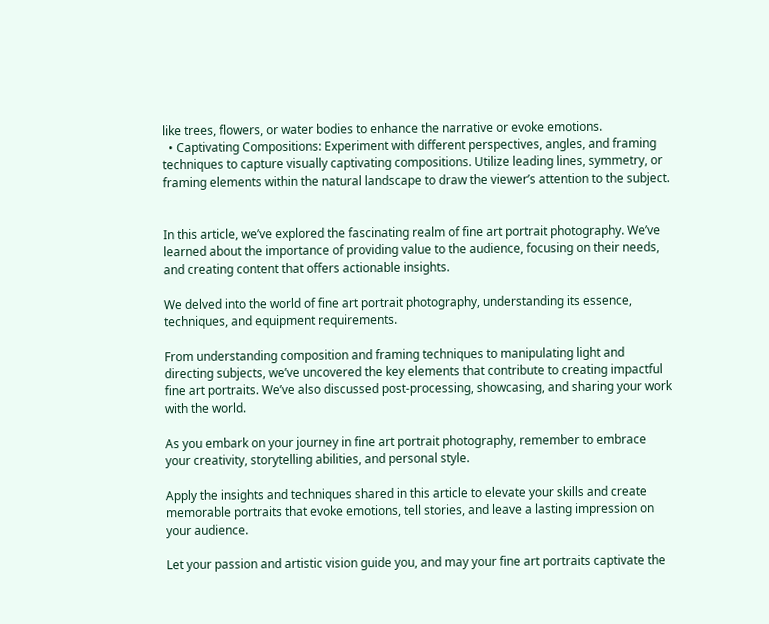like trees, flowers, or water bodies to enhance the narrative or evoke emotions.
  • Captivating Compositions: Experiment with different perspectives, angles, and framing techniques to capture visually captivating compositions. Utilize leading lines, symmetry, or framing elements within the natural landscape to draw the viewer’s attention to the subject.


In this article, we’ve explored the fascinating realm of fine art portrait photography. We’ve learned about the importance of providing value to the audience, focusing on their needs, and creating content that offers actionable insights.

We delved into the world of fine art portrait photography, understanding its essence, techniques, and equipment requirements.

From understanding composition and framing techniques to manipulating light and directing subjects, we’ve uncovered the key elements that contribute to creating impactful fine art portraits. We’ve also discussed post-processing, showcasing, and sharing your work with the world.

As you embark on your journey in fine art portrait photography, remember to embrace your creativity, storytelling abilities, and personal style.

Apply the insights and techniques shared in this article to elevate your skills and create memorable portraits that evoke emotions, tell stories, and leave a lasting impression on your audience.

Let your passion and artistic vision guide you, and may your fine art portraits captivate the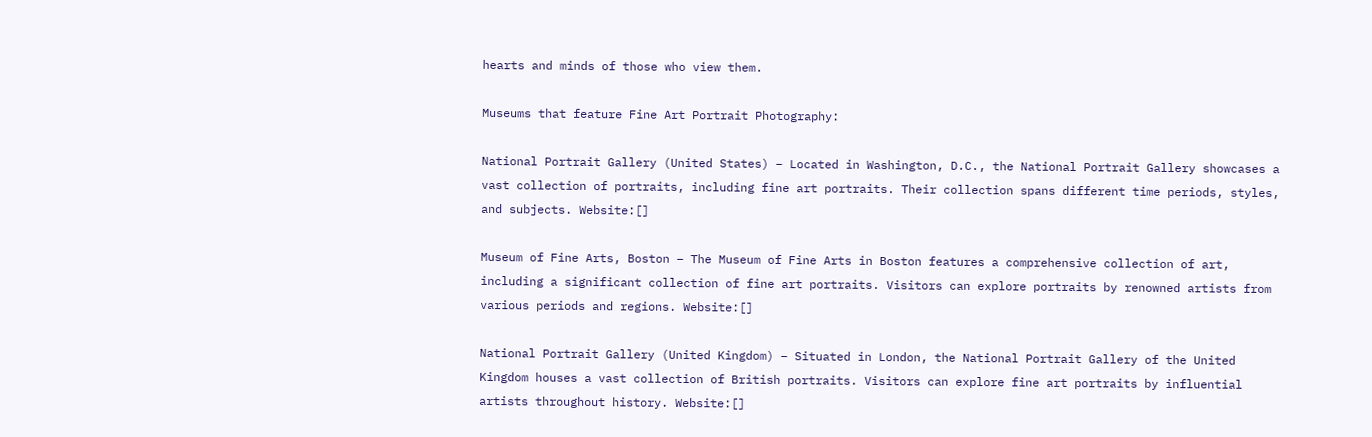hearts and minds of those who view them.

Museums that feature Fine Art Portrait Photography:

National Portrait Gallery (United States) – Located in Washington, D.C., the National Portrait Gallery showcases a vast collection of portraits, including fine art portraits. Their collection spans different time periods, styles, and subjects. Website:[]

Museum of Fine Arts, Boston – The Museum of Fine Arts in Boston features a comprehensive collection of art, including a significant collection of fine art portraits. Visitors can explore portraits by renowned artists from various periods and regions. Website:[]

National Portrait Gallery (United Kingdom) – Situated in London, the National Portrait Gallery of the United Kingdom houses a vast collection of British portraits. Visitors can explore fine art portraits by influential artists throughout history. Website:[]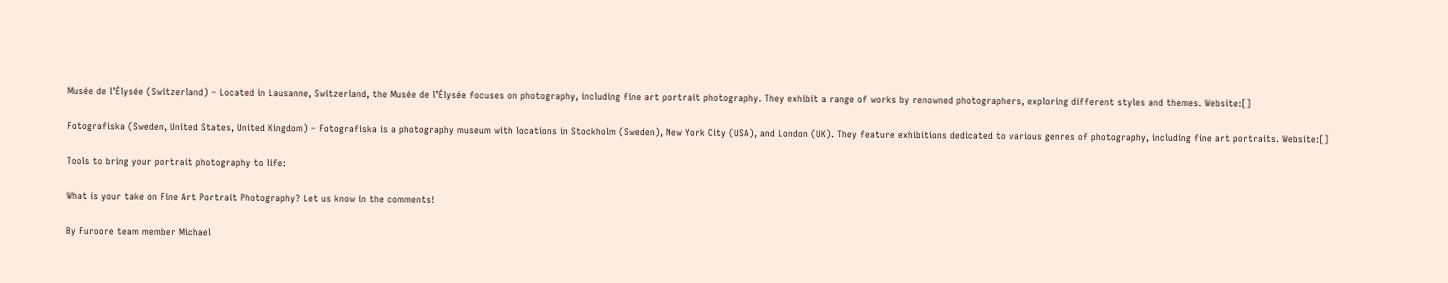Musée de l’Élysée (Switzerland) – Located in Lausanne, Switzerland, the Musée de l’Élysée focuses on photography, including fine art portrait photography. They exhibit a range of works by renowned photographers, exploring different styles and themes. Website:[]

Fotografiska (Sweden, United States, United Kingdom) – Fotografiska is a photography museum with locations in Stockholm (Sweden), New York City (USA), and London (UK). They feature exhibitions dedicated to various genres of photography, including fine art portraits. Website:[]

Tools to bring your portrait photography to life:

What is your take on Fine Art Portrait Photography? Let us know in the comments!

By Furoore team member Michael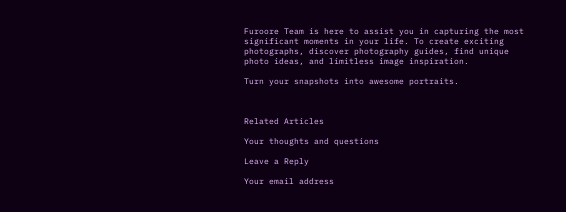Furoore Team is here to assist you in capturing the most significant moments in your life. To create exciting photographs, discover photography guides, find unique photo ideas, and limitless image inspiration.

Turn your snapshots into awesome portraits.



Related Articles

Your thoughts and questions

Leave a Reply

Your email address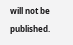will not be published.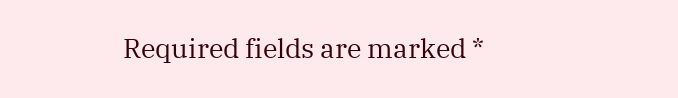Required fields are marked *